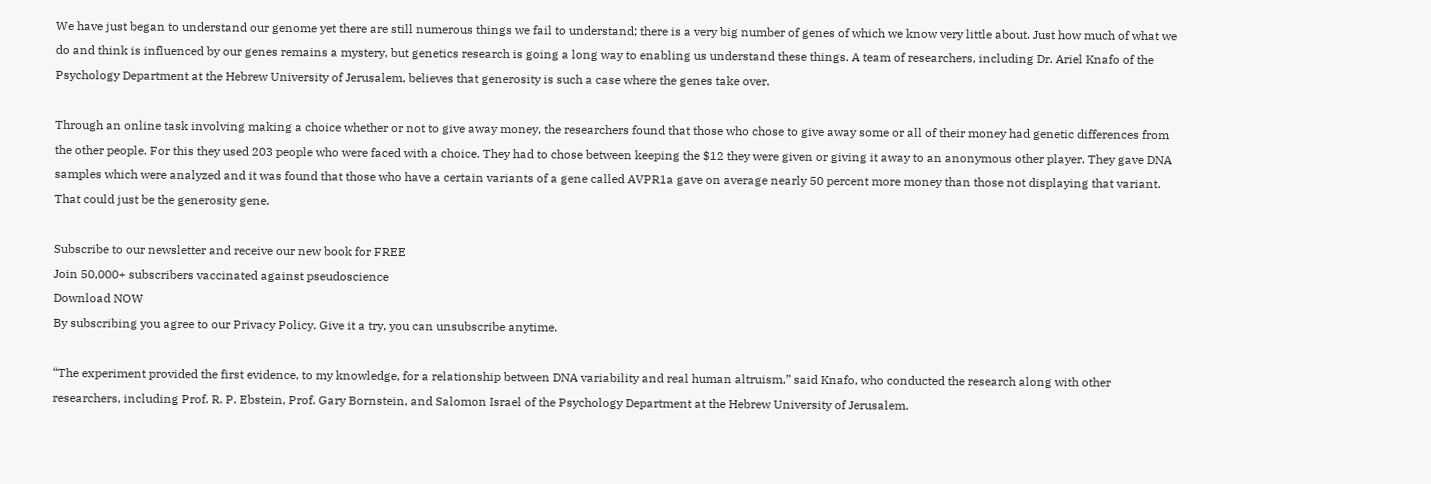We have just began to understand our genome yet there are still numerous things we fail to understand; there is a very big number of genes of which we know very little about. Just how much of what we do and think is influenced by our genes remains a mystery, but genetics research is going a long way to enabling us understand these things. A team of researchers, including Dr. Ariel Knafo of the Psychology Department at the Hebrew University of Jerusalem, believes that generosity is such a case where the genes take over.

Through an online task involving making a choice whether or not to give away money, the researchers found that those who chose to give away some or all of their money had genetic differences from the other people. For this they used 203 people who were faced with a choice. They had to chose between keeping the $12 they were given or giving it away to an anonymous other player. They gave DNA samples which were analyzed and it was found that those who have a certain variants of a gene called AVPR1a gave on average nearly 50 percent more money than those not displaying that variant. That could just be the generosity gene.

Subscribe to our newsletter and receive our new book for FREE
Join 50,000+ subscribers vaccinated against pseudoscience
Download NOW
By subscribing you agree to our Privacy Policy. Give it a try, you can unsubscribe anytime.

“The experiment provided the first evidence, to my knowledge, for a relationship between DNA variability and real human altruism,” said Knafo, who conducted the research along with other researchers, including Prof. R. P. Ebstein, Prof. Gary Bornstein, and Salomon Israel of the Psychology Department at the Hebrew University of Jerusalem.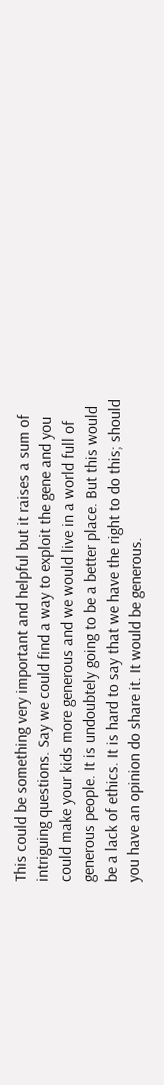This could be something very important and helpful but it raises a sum of intriguing questions. Say we could find a way to exploit the gene and you could make your kids more generous and we would live in a world full of generous people. It is undoubtely going to be a better place. But this would be a lack of ethics. It is hard to say that we have the right to do this; should you have an opinion do share it. It would be generous.